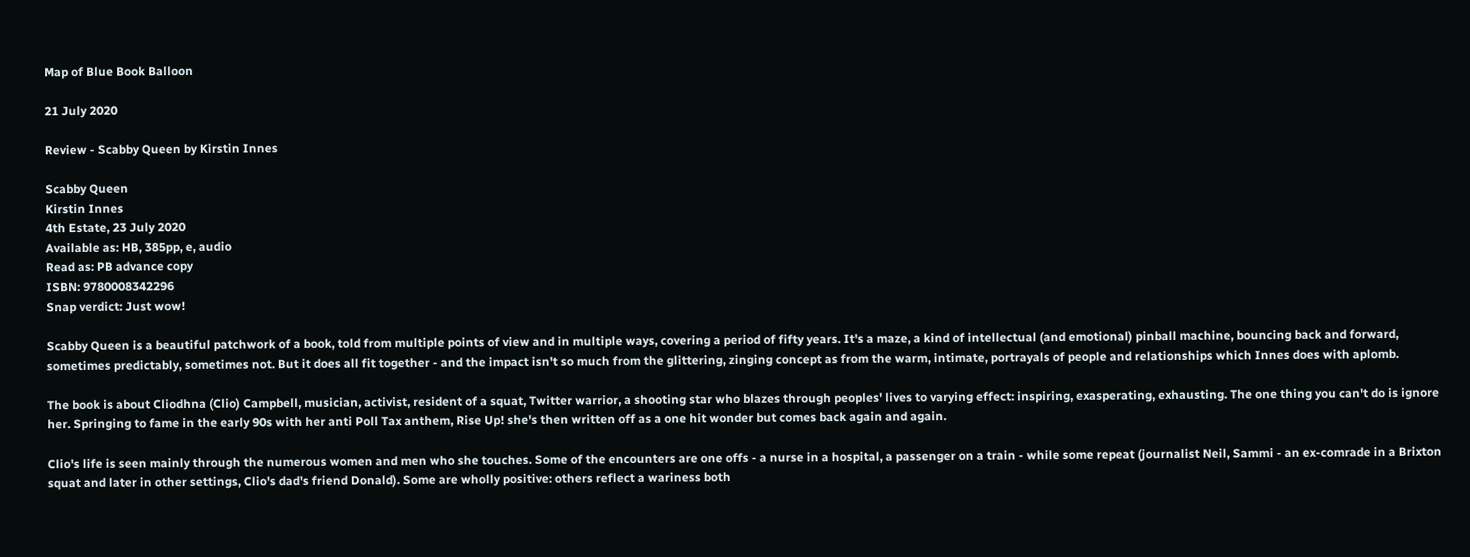Map of Blue Book Balloon

21 July 2020

Review - Scabby Queen by Kirstin Innes

Scabby Queen
Kirstin Innes
4th Estate, 23 July 2020
Available as: HB, 385pp, e, audio
Read as: PB advance copy
ISBN: 9780008342296
Snap verdict: Just wow!

Scabby Queen is a beautiful patchwork of a book, told from multiple points of view and in multiple ways, covering a period of fifty years. It's a maze, a kind of intellectual (and emotional) pinball machine, bouncing back and forward, sometimes predictably, sometimes not. But it does all fit together - and the impact isn't so much from the glittering, zinging concept as from the warm, intimate, portrayals of people and relationships which Innes does with aplomb.

The book is about Cliodhna (Clio) Campbell, musician, activist, resident of a squat, Twitter warrior, a shooting star who blazes through peoples' lives to varying effect: inspiring, exasperating, exhausting. The one thing you can't do is ignore her. Springing to fame in the early 90s with her anti Poll Tax anthem, Rise Up! she's then written off as a one hit wonder but comes back again and again.

Clio's life is seen mainly through the numerous women and men who she touches. Some of the encounters are one offs - a nurse in a hospital, a passenger on a train - while some repeat (journalist Neil, Sammi - an ex-comrade in a Brixton squat and later in other settings, Clio's dad's friend Donald). Some are wholly positive: others reflect a wariness both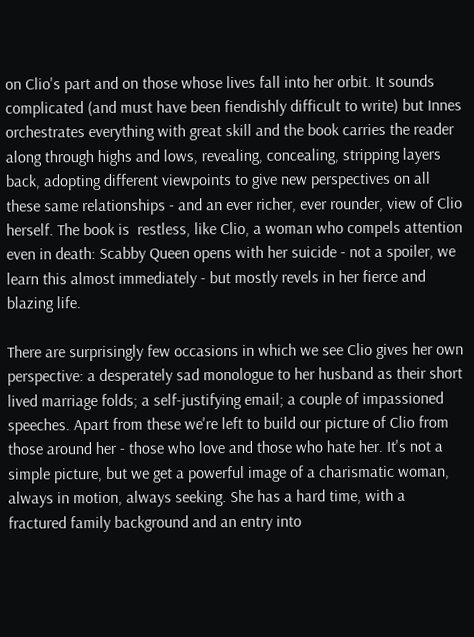on Clio's part and on those whose lives fall into her orbit. It sounds complicated (and must have been fiendishly difficult to write) but Innes orchestrates everything with great skill and the book carries the reader along through highs and lows, revealing, concealing, stripping layers back, adopting different viewpoints to give new perspectives on all these same relationships - and an ever richer, ever rounder, view of Clio herself. The book is  restless, like Clio, a woman who compels attention even in death: Scabby Queen opens with her suicide - not a spoiler, we learn this almost immediately - but mostly revels in her fierce and blazing life.

There are surprisingly few occasions in which we see Clio gives her own perspective: a desperately sad monologue to her husband as their short lived marriage folds; a self-justifying email; a couple of impassioned speeches. Apart from these we're left to build our picture of Clio from those around her - those who love and those who hate her. It's not a simple picture, but we get a powerful image of a charismatic woman, always in motion, always seeking. She has a hard time, with a fractured family background and an entry into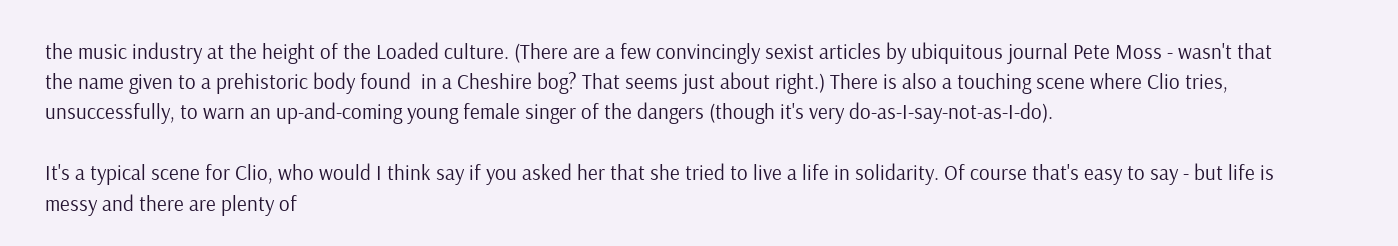the music industry at the height of the Loaded culture. (There are a few convincingly sexist articles by ubiquitous journal Pete Moss - wasn't that the name given to a prehistoric body found  in a Cheshire bog? That seems just about right.) There is also a touching scene where Clio tries, unsuccessfully, to warn an up-and-coming young female singer of the dangers (though it's very do-as-I-say-not-as-I-do).

It's a typical scene for Clio, who would I think say if you asked her that she tried to live a life in solidarity. Of course that's easy to say - but life is messy and there are plenty of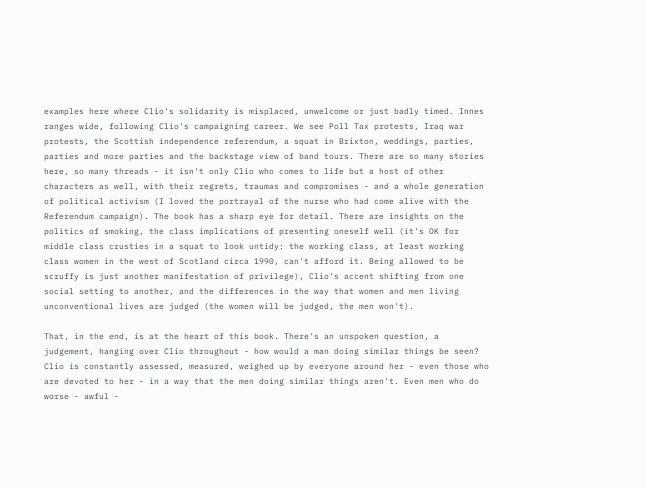examples here where Clio's solidarity is misplaced, unwelcome or just badly timed. Innes ranges wide, following Clio's campaigning career. We see Poll Tax protests, Iraq war protests, the Scottish independence referendum, a squat in Brixton, weddings, parties, parties and more parties and the backstage view of band tours. There are so many stories here, so many threads - it isn't only Clio who comes to life but a host of other characters as well, with their regrets, traumas and compromises - and a whole generation of political activism (I loved the portrayal of the nurse who had come alive with the Referendum campaign). The book has a sharp eye for detail. There are insights on the politics of smoking, the class implications of presenting oneself well (it's OK for middle class crusties in a squat to look untidy: the working class, at least working class women in the west of Scotland circa 1990, can't afford it. Being allowed to be scruffy is just another manifestation of privilege), Clio's accent shifting from one social setting to another, and the differences in the way that women and men living unconventional lives are judged (the women will be judged, the men won't).

That, in the end, is at the heart of this book. There's an unspoken question, a judgement, hanging over Clio throughout - how would a man doing similar things be seen? Clio is constantly assessed, measured, weighed up by everyone around her - even those who are devoted to her - in a way that the men doing similar things aren't. Even men who do worse - awful -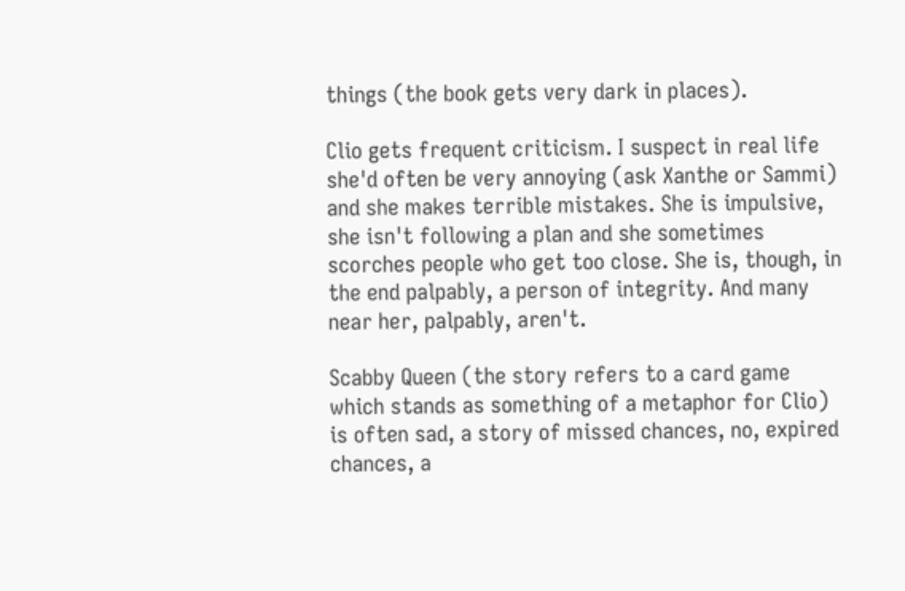things (the book gets very dark in places).

Clio gets frequent criticism. I suspect in real life she'd often be very annoying (ask Xanthe or Sammi) and she makes terrible mistakes. She is impulsive, she isn't following a plan and she sometimes scorches people who get too close. She is, though, in the end palpably, a person of integrity. And many near her, palpably, aren't.

Scabby Queen (the story refers to a card game which stands as something of a metaphor for Clio) is often sad, a story of missed chances, no, expired chances, a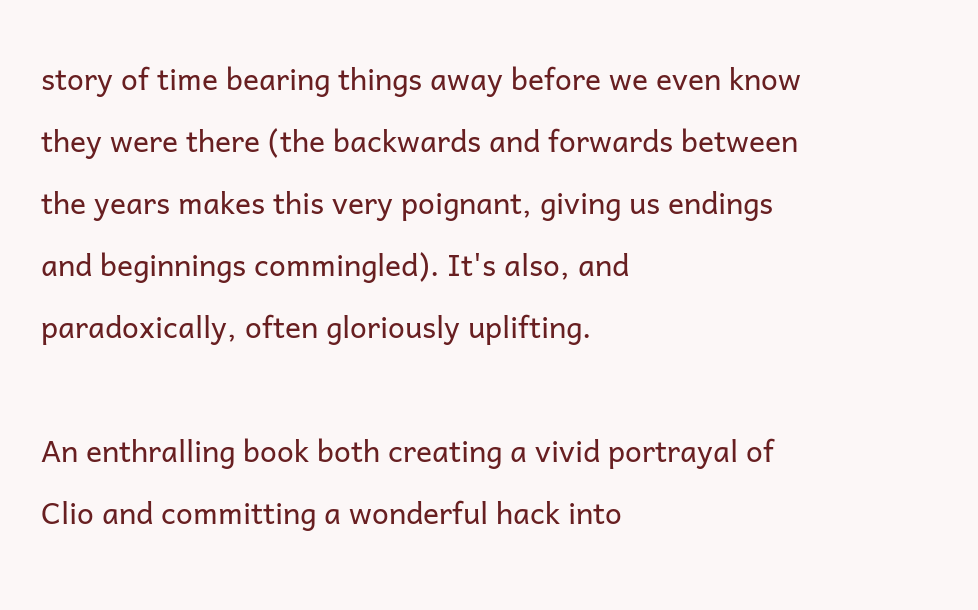story of time bearing things away before we even know they were there (the backwards and forwards between the years makes this very poignant, giving us endings and beginnings commingled). It's also, and paradoxically, often gloriously uplifting.

An enthralling book both creating a vivid portrayal of Clio and committing a wonderful hack into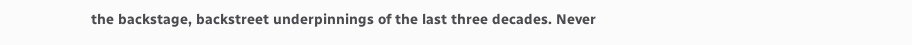the backstage, backstreet underpinnings of the last three decades. Never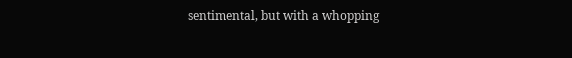sentimental, but with a whopping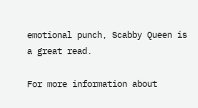emotional punch, Scabby Queen is a great read.

For more information about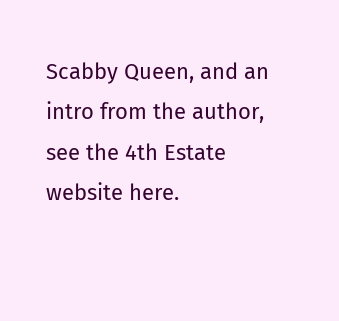Scabby Queen, and an intro from the author, see the 4th Estate website here.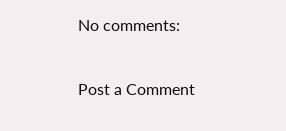No comments:

Post a Comment